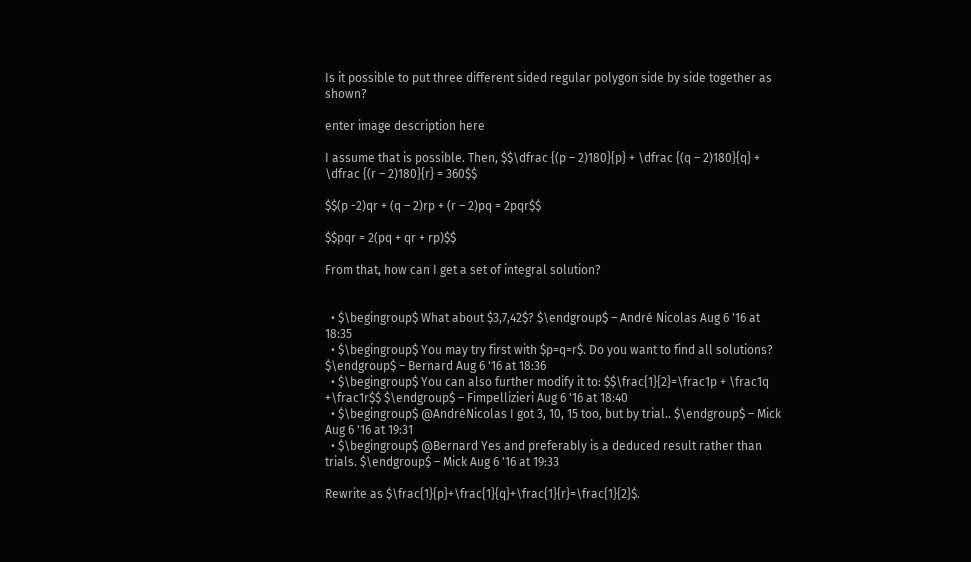Is it possible to put three different sided regular polygon side by side together as shown?

enter image description here

I assume that is possible. Then, $$\dfrac {(p – 2)180}{p} + \dfrac {(q – 2)180}{q} + \dfrac {(r – 2)180}{r} = 360$$

$$(p -2)qr + (q – 2)rp + (r – 2)pq = 2pqr$$

$$pqr = 2(pq + qr + rp)$$

From that, how can I get a set of integral solution?


  • $\begingroup$ What about $3,7,42$? $\endgroup$ – André Nicolas Aug 6 '16 at 18:35
  • $\begingroup$ You may try first with $p=q=r$. Do you want to find all solutions? $\endgroup$ – Bernard Aug 6 '16 at 18:36
  • $\begingroup$ You can also further modify it to: $$\frac{1}{2}=\frac1p + \frac1q +\frac1r$$ $\endgroup$ – Fimpellizieri Aug 6 '16 at 18:40
  • $\begingroup$ @AndréNicolas I got 3, 10, 15 too, but by trial.. $\endgroup$ – Mick Aug 6 '16 at 19:31
  • $\begingroup$ @Bernard Yes and preferably is a deduced result rather than trials. $\endgroup$ – Mick Aug 6 '16 at 19:33

Rewrite as $\frac{1}{p}+\frac{1}{q}+\frac{1}{r}=\frac{1}{2}$.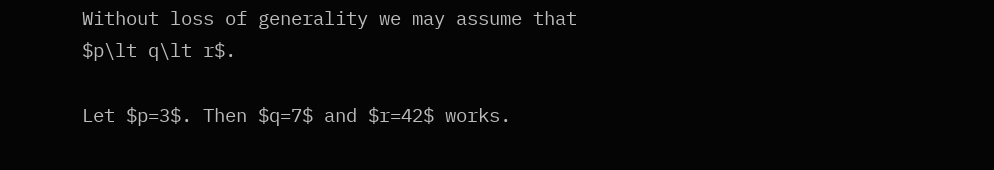Without loss of generality we may assume that $p\lt q\lt r$.

Let $p=3$. Then $q=7$ and $r=42$ works.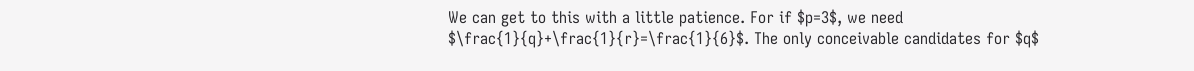We can get to this with a little patience. For if $p=3$, we need $\frac{1}{q}+\frac{1}{r}=\frac{1}{6}$. The only conceivable candidates for $q$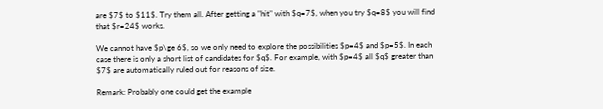are $7$ to $11$. Try them all. After getting a "hit" with $q=7$, when you try $q=8$ you will find that $r=24$ works.

We cannot have $p\ge 6$, so we only need to explore the possibilities $p=4$ and $p=5$. In each case there is only a short list of candidates for $q$. For example, with $p=4$ all $q$ greater than $7$ are automatically ruled out for reasons of size.

Remark: Probably one could get the example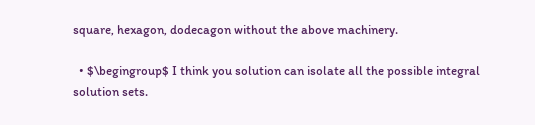square, hexagon, dodecagon without the above machinery.

  • $\begingroup$ I think you solution can isolate all the possible integral solution sets.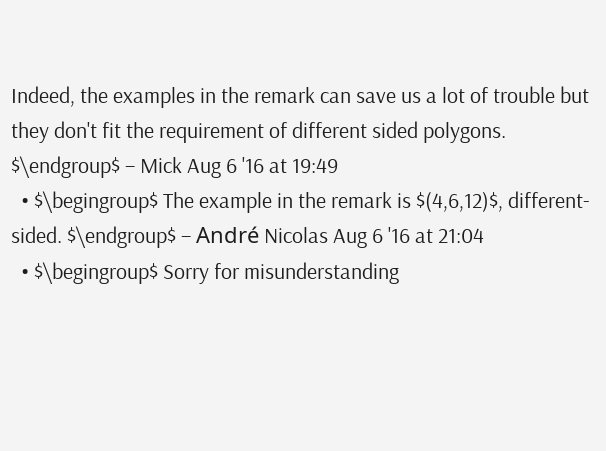Indeed, the examples in the remark can save us a lot of trouble but they don't fit the requirement of different sided polygons. $\endgroup$ – Mick Aug 6 '16 at 19:49
  • $\begingroup$ The example in the remark is $(4,6,12)$, different-sided. $\endgroup$ – André Nicolas Aug 6 '16 at 21:04
  • $\begingroup$ Sorry for misunderstanding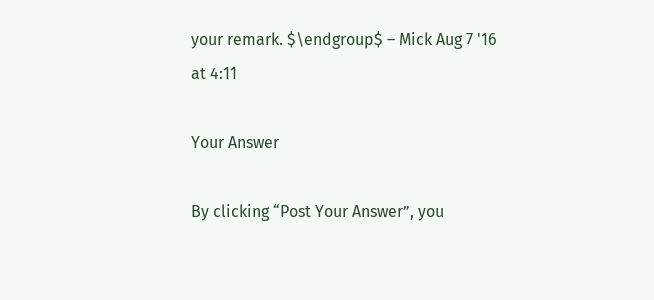your remark. $\endgroup$ – Mick Aug 7 '16 at 4:11

Your Answer

By clicking “Post Your Answer”, you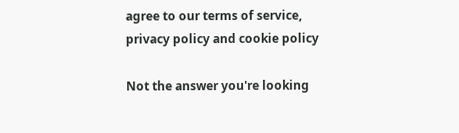agree to our terms of service, privacy policy and cookie policy

Not the answer you're looking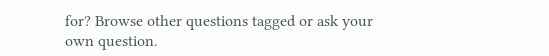for? Browse other questions tagged or ask your own question.